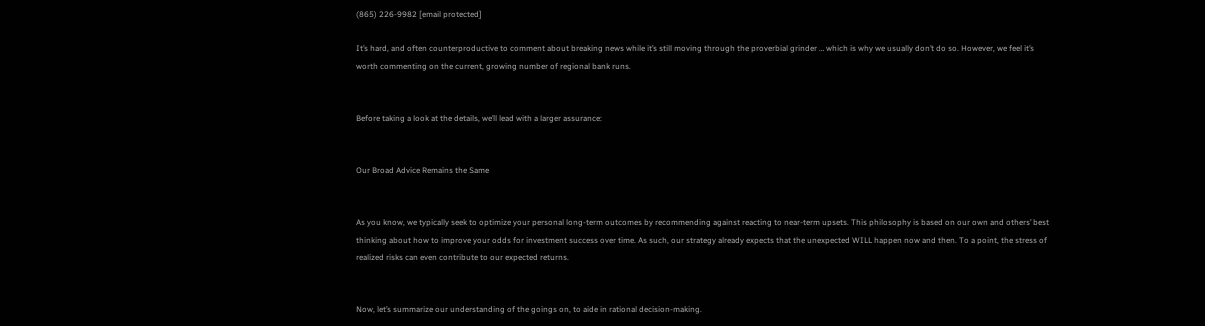(865) 226-9982 [email protected]

It’s hard, and often counterproductive to comment about breaking news while it’s still moving through the proverbial grinder … which is why we usually don’t do so. However, we feel it’s worth commenting on the current, growing number of regional bank runs.


Before taking a look at the details, we’ll lead with a larger assurance:


Our Broad Advice Remains the Same


As you know, we typically seek to optimize your personal long-term outcomes by recommending against reacting to near-term upsets. This philosophy is based on our own and others’ best thinking about how to improve your odds for investment success over time. As such, our strategy already expects that the unexpected WILL happen now and then. To a point, the stress of realized risks can even contribute to our expected returns.


Now, let’s summarize our understanding of the goings on, to aide in rational decision-making.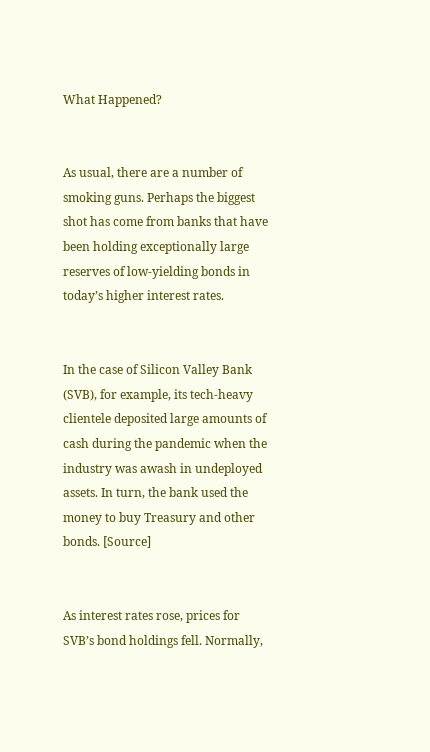What Happened?


As usual, there are a number of smoking guns. Perhaps the biggest shot has come from banks that have been holding exceptionally large reserves of low-yielding bonds in today’s higher interest rates.


In the case of Silicon Valley Bank (SVB), for example, its tech-heavy clientele deposited large amounts of cash during the pandemic when the industry was awash in undeployed assets. In turn, the bank used the money to buy Treasury and other bonds. [Source]


As interest rates rose, prices for SVB’s bond holdings fell. Normally,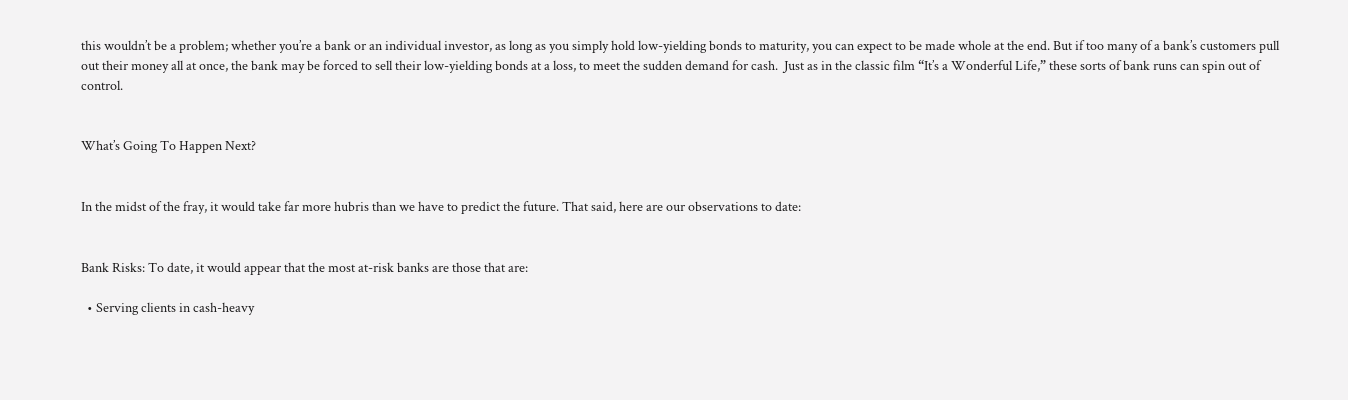this wouldn’t be a problem; whether you’re a bank or an individual investor, as long as you simply hold low-yielding bonds to maturity, you can expect to be made whole at the end. But if too many of a bank’s customers pull out their money all at once, the bank may be forced to sell their low-yielding bonds at a loss, to meet the sudden demand for cash.  Just as in the classic film “It’s a Wonderful Life,” these sorts of bank runs can spin out of control.


What’s Going To Happen Next?


In the midst of the fray, it would take far more hubris than we have to predict the future. That said, here are our observations to date:


Bank Risks: To date, it would appear that the most at-risk banks are those that are:

  • Serving clients in cash-heavy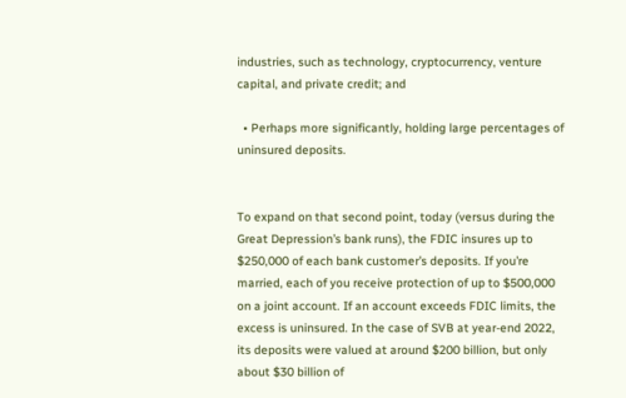industries, such as technology, cryptocurrency, venture capital, and private credit; and

  • Perhaps more significantly, holding large percentages of uninsured deposits.


To expand on that second point, today (versus during the Great Depression’s bank runs), the FDIC insures up to $250,000 of each bank customer’s deposits. If you’re married, each of you receive protection of up to $500,000 on a joint account. If an account exceeds FDIC limits, the excess is uninsured. In the case of SVB at year-end 2022, its deposits were valued at around $200 billion, but only about $30 billion of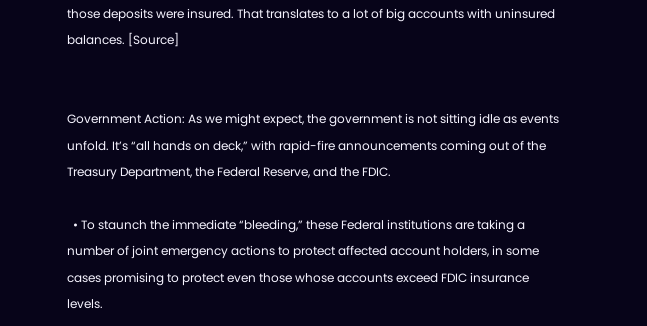those deposits were insured. That translates to a lot of big accounts with uninsured balances. [Source]


Government Action: As we might expect, the government is not sitting idle as events unfold. It’s “all hands on deck,” with rapid-fire announcements coming out of the Treasury Department, the Federal Reserve, and the FDIC.

  • To staunch the immediate “bleeding,” these Federal institutions are taking a number of joint emergency actions to protect affected account holders, in some cases promising to protect even those whose accounts exceed FDIC insurance levels.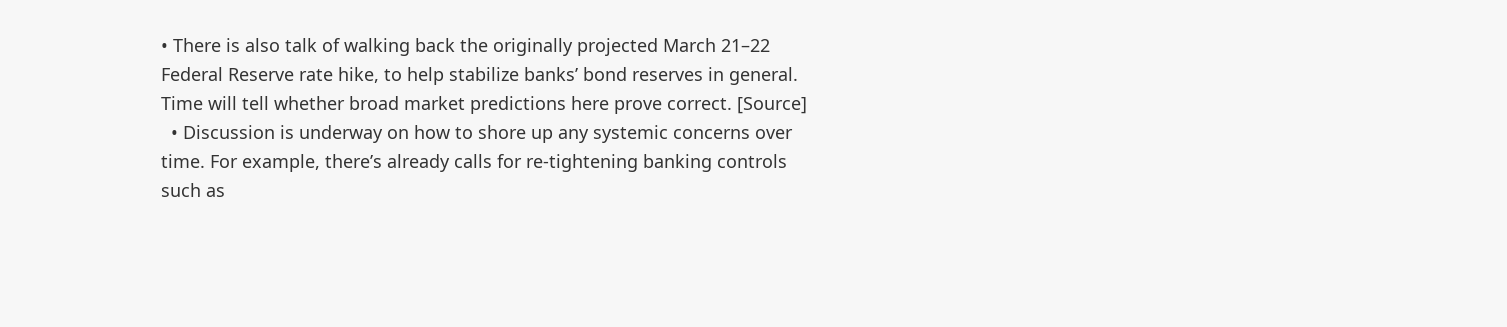• There is also talk of walking back the originally projected March 21–22 Federal Reserve rate hike, to help stabilize banks’ bond reserves in general. Time will tell whether broad market predictions here prove correct. [Source]
  • Discussion is underway on how to shore up any systemic concerns over time. For example, there’s already calls for re-tightening banking controls such as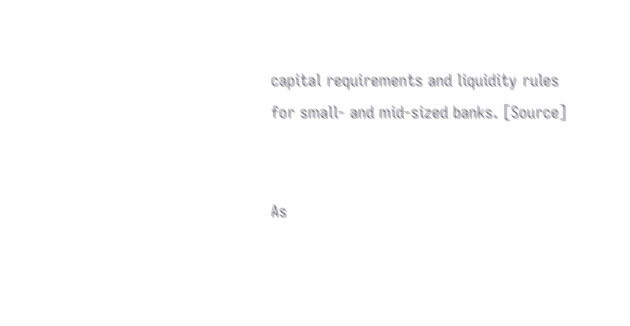capital requirements and liquidity rules for small- and mid-sized banks. [Source]


As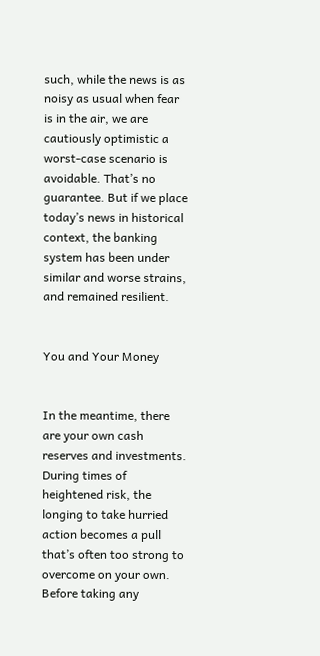such, while the news is as noisy as usual when fear is in the air, we are cautiously optimistic a worst-case scenario is avoidable. That’s no guarantee. But if we place today’s news in historical context, the banking system has been under similar and worse strains, and remained resilient.


You and Your Money


In the meantime, there are your own cash reserves and investments. During times of heightened risk, the longing to take hurried action becomes a pull that’s often too strong to overcome on your own. Before taking any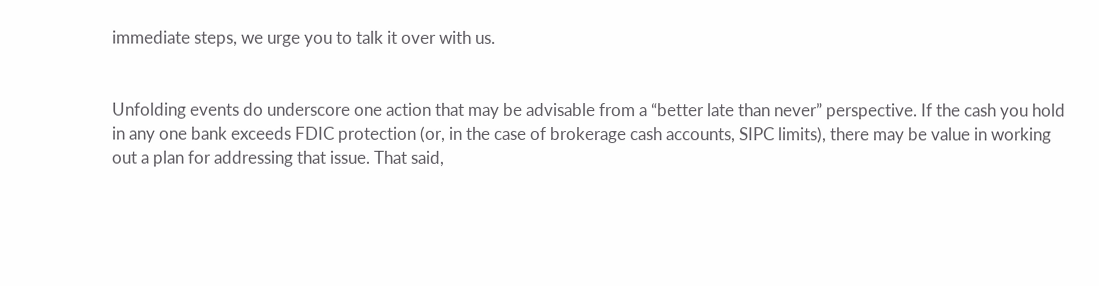immediate steps, we urge you to talk it over with us.


Unfolding events do underscore one action that may be advisable from a “better late than never” perspective. If the cash you hold in any one bank exceeds FDIC protection (or, in the case of brokerage cash accounts, SIPC limits), there may be value in working out a plan for addressing that issue. That said,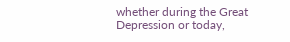whether during the Great Depression or today,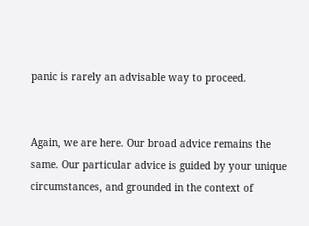panic is rarely an advisable way to proceed.


Again, we are here. Our broad advice remains the same. Our particular advice is guided by your unique circumstances, and grounded in the context of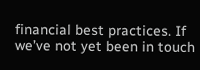financial best practices. If we’ve not yet been in touch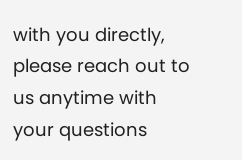with you directly, please reach out to us anytime with your questions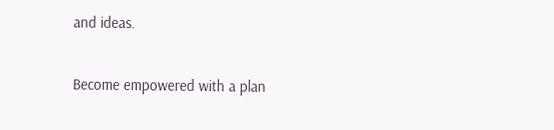and ideas.

Become empowered with a plan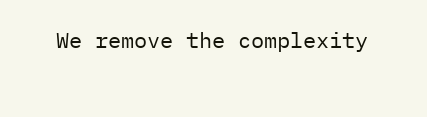We remove the complexity